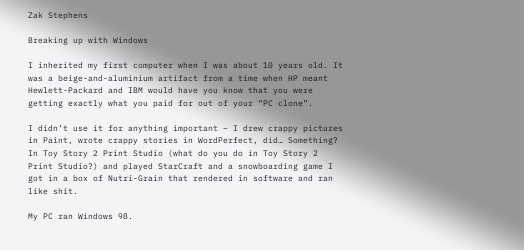Zak Stephens

Breaking up with Windows

I inherited my first computer when I was about 10 years old. It was a beige-and-aluminium artifact from a time when HP meant Hewlett-Packard and IBM would have you know that you were getting exactly what you paid for out of your “PC clone”.

I didn’t use it for anything important – I drew crappy pictures in Paint, wrote crappy stories in WordPerfect, did… Something? In Toy Story 2 Print Studio (what do you do in Toy Story 2 Print Studio?) and played StarCraft and a snowboarding game I got in a box of Nutri-Grain that rendered in software and ran like shit.

My PC ran Windows 98.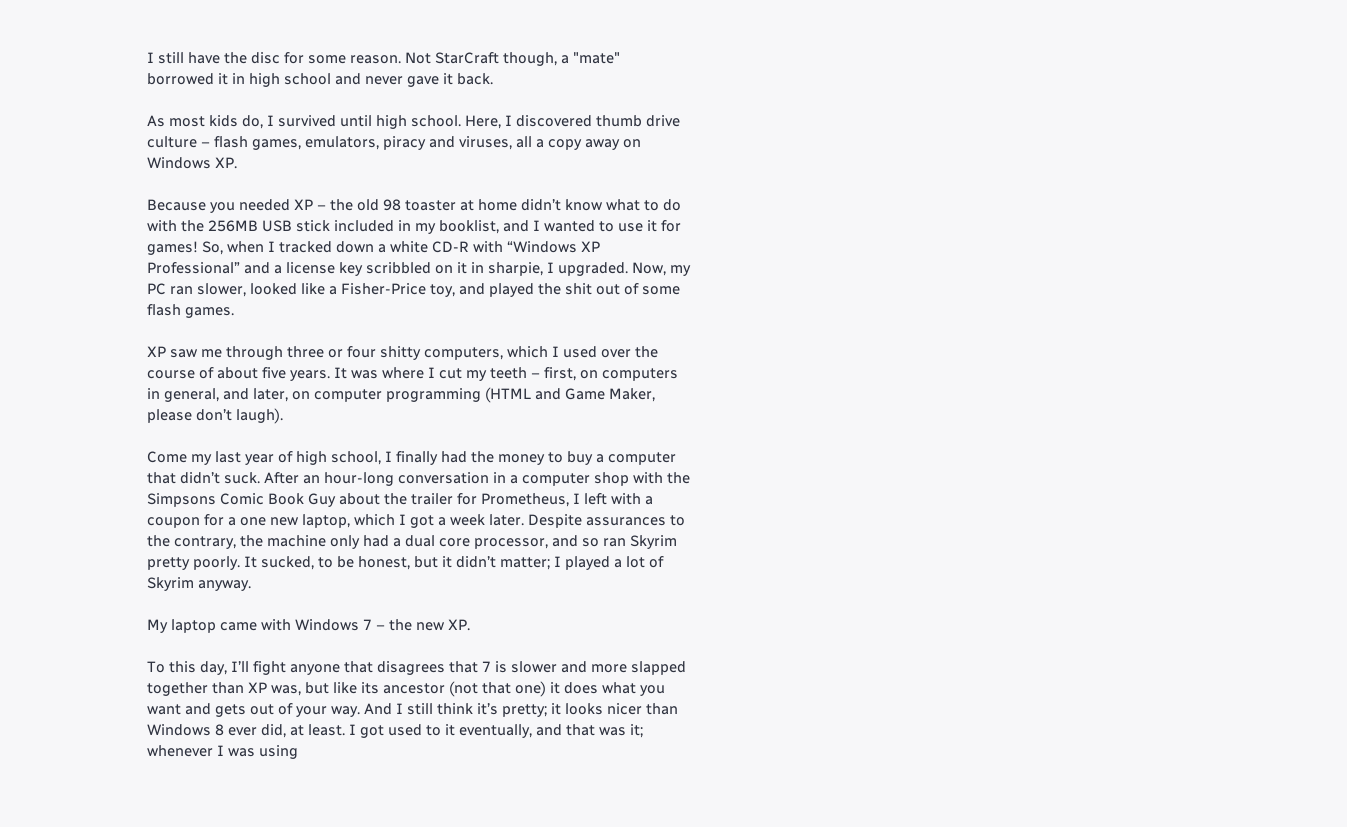I still have the disc for some reason. Not StarCraft though, a "mate" borrowed it in high school and never gave it back.

As most kids do, I survived until high school. Here, I discovered thumb drive culture – flash games, emulators, piracy and viruses, all a copy away on Windows XP.

Because you needed XP – the old 98 toaster at home didn’t know what to do with the 256MB USB stick included in my booklist, and I wanted to use it for games! So, when I tracked down a white CD-R with “Windows XP Professional” and a license key scribbled on it in sharpie, I upgraded. Now, my PC ran slower, looked like a Fisher-Price toy, and played the shit out of some flash games.

XP saw me through three or four shitty computers, which I used over the course of about five years. It was where I cut my teeth – first, on computers in general, and later, on computer programming (HTML and Game Maker, please don’t laugh).

Come my last year of high school, I finally had the money to buy a computer that didn’t suck. After an hour-long conversation in a computer shop with the Simpsons Comic Book Guy about the trailer for Prometheus, I left with a coupon for a one new laptop, which I got a week later. Despite assurances to the contrary, the machine only had a dual core processor, and so ran Skyrim pretty poorly. It sucked, to be honest, but it didn’t matter; I played a lot of Skyrim anyway.

My laptop came with Windows 7 – the new XP.

To this day, I’ll fight anyone that disagrees that 7 is slower and more slapped together than XP was, but like its ancestor (not that one) it does what you want and gets out of your way. And I still think it’s pretty; it looks nicer than Windows 8 ever did, at least. I got used to it eventually, and that was it; whenever I was using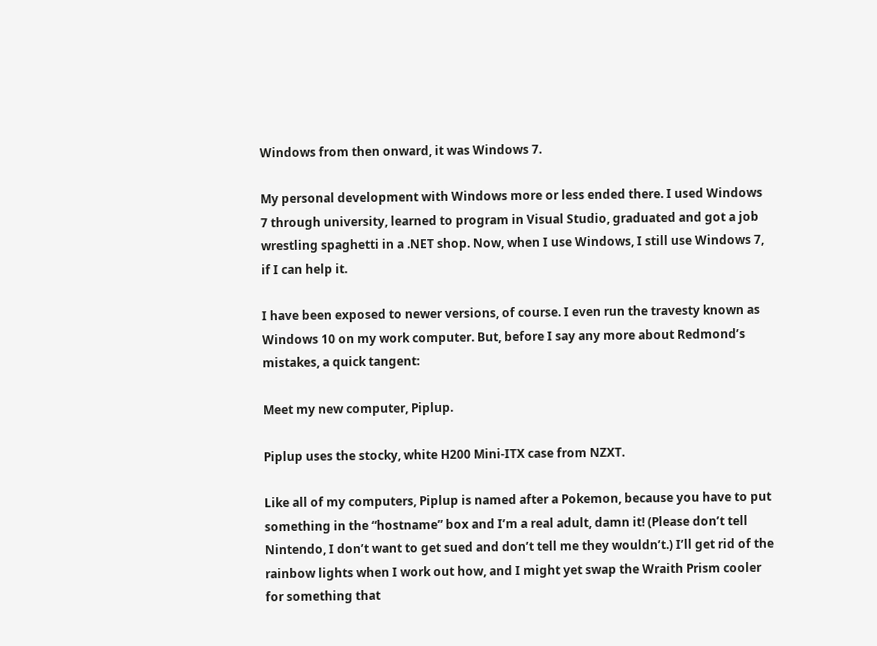Windows from then onward, it was Windows 7.

My personal development with Windows more or less ended there. I used Windows 7 through university, learned to program in Visual Studio, graduated and got a job wrestling spaghetti in a .NET shop. Now, when I use Windows, I still use Windows 7, if I can help it.

I have been exposed to newer versions, of course. I even run the travesty known as Windows 10 on my work computer. But, before I say any more about Redmond’s mistakes, a quick tangent:

Meet my new computer, Piplup.

Piplup uses the stocky, white H200 Mini-ITX case from NZXT.

Like all of my computers, Piplup is named after a Pokemon, because you have to put something in the “hostname” box and I’m a real adult, damn it! (Please don’t tell Nintendo, I don’t want to get sued and don’t tell me they wouldn’t.) I’ll get rid of the rainbow lights when I work out how, and I might yet swap the Wraith Prism cooler for something that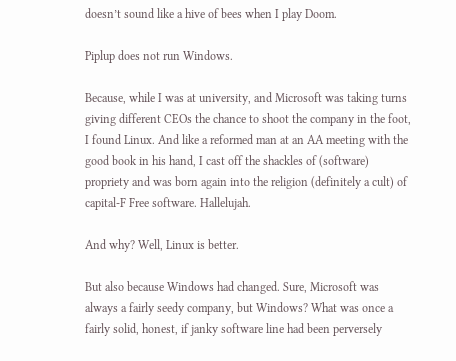doesn’t sound like a hive of bees when I play Doom.

Piplup does not run Windows.

Because, while I was at university, and Microsoft was taking turns giving different CEOs the chance to shoot the company in the foot, I found Linux. And like a reformed man at an AA meeting with the good book in his hand, I cast off the shackles of (software) propriety and was born again into the religion (definitely a cult) of capital-F Free software. Hallelujah.

And why? Well, Linux is better.

But also because Windows had changed. Sure, Microsoft was always a fairly seedy company, but Windows? What was once a fairly solid, honest, if janky software line had been perversely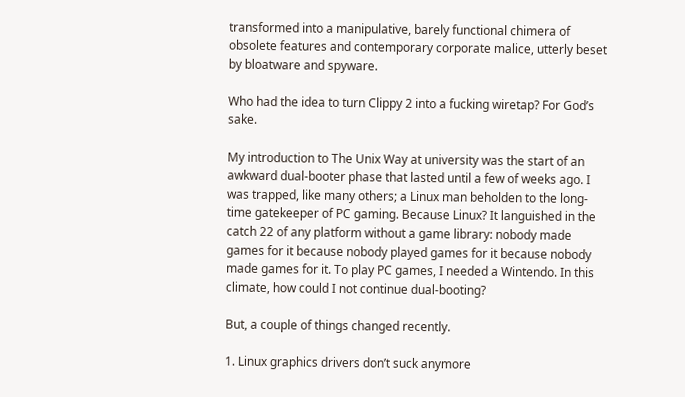transformed into a manipulative, barely functional chimera of obsolete features and contemporary corporate malice, utterly beset by bloatware and spyware.

Who had the idea to turn Clippy 2 into a fucking wiretap? For God’s sake.

My introduction to The Unix Way at university was the start of an awkward dual-booter phase that lasted until a few of weeks ago. I was trapped, like many others; a Linux man beholden to the long-time gatekeeper of PC gaming. Because Linux? It languished in the catch 22 of any platform without a game library: nobody made games for it because nobody played games for it because nobody made games for it. To play PC games, I needed a Wintendo. In this climate, how could I not continue dual-booting?

But, a couple of things changed recently.

1. Linux graphics drivers don’t suck anymore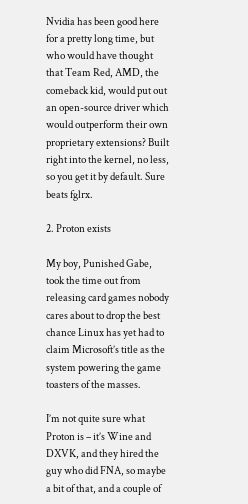Nvidia has been good here for a pretty long time, but who would have thought that Team Red, AMD, the comeback kid, would put out an open-source driver which would outperform their own proprietary extensions? Built right into the kernel, no less, so you get it by default. Sure beats fglrx.

2. Proton exists

My boy, Punished Gabe, took the time out from releasing card games nobody cares about to drop the best chance Linux has yet had to claim Microsoft’s title as the system powering the game toasters of the masses.

I’m not quite sure what Proton is – it’s Wine and DXVK, and they hired the guy who did FNA, so maybe a bit of that, and a couple of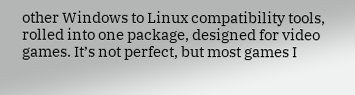other Windows to Linux compatibility tools, rolled into one package, designed for video games. It’s not perfect, but most games I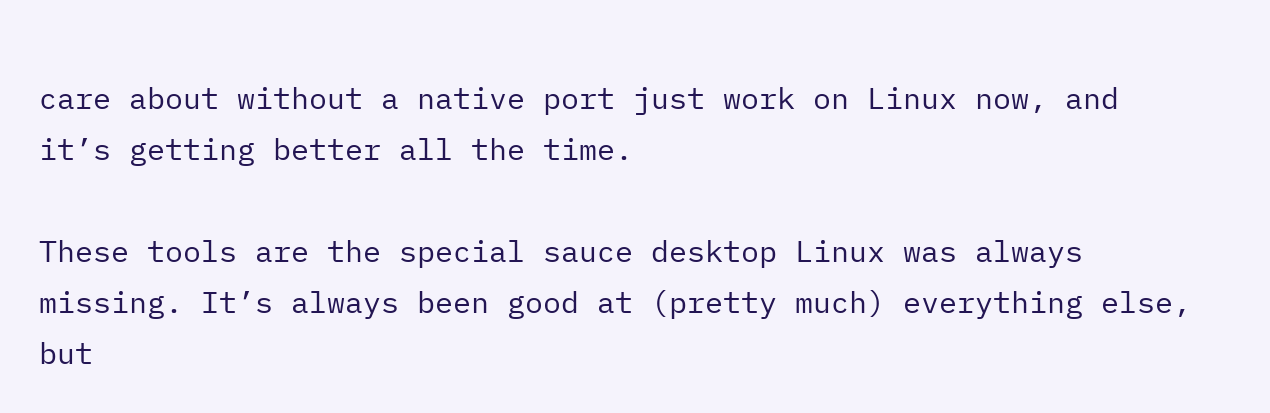care about without a native port just work on Linux now, and it’s getting better all the time.

These tools are the special sauce desktop Linux was always missing. It’s always been good at (pretty much) everything else, but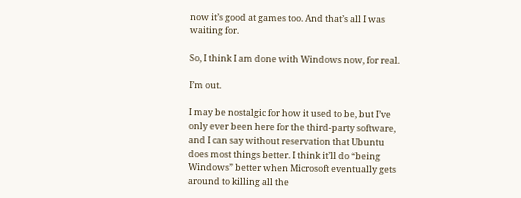now it’s good at games too. And that’s all I was waiting for.

So, I think I am done with Windows now, for real.

I’m out.

I may be nostalgic for how it used to be, but I’ve only ever been here for the third-party software, and I can say without reservation that Ubuntu does most things better. I think it’ll do “being Windows” better when Microsoft eventually gets around to killing all the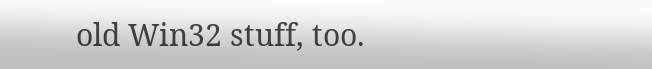old Win32 stuff, too.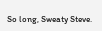So long, Sweaty Steve.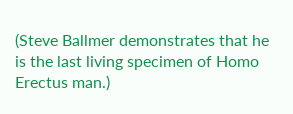(Steve Ballmer demonstrates that he is the last living specimen of Homo Erectus man.)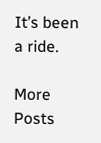It’s been a ride.

More Posts